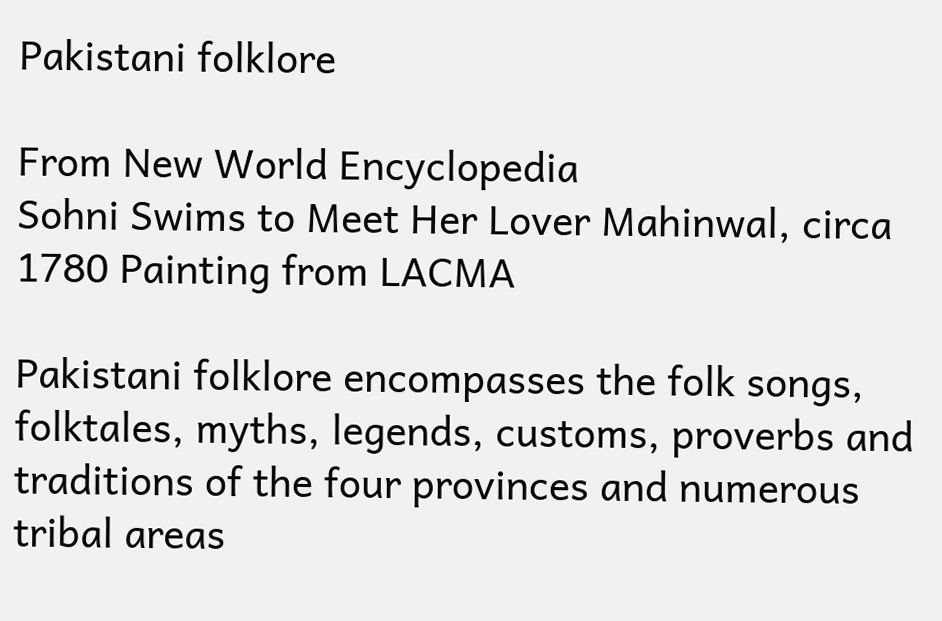Pakistani folklore

From New World Encyclopedia
Sohni Swims to Meet Her Lover Mahinwal, circa 1780 Painting from LACMA

Pakistani folklore encompasses the folk songs, folktales, myths, legends, customs, proverbs and traditions of the four provinces and numerous tribal areas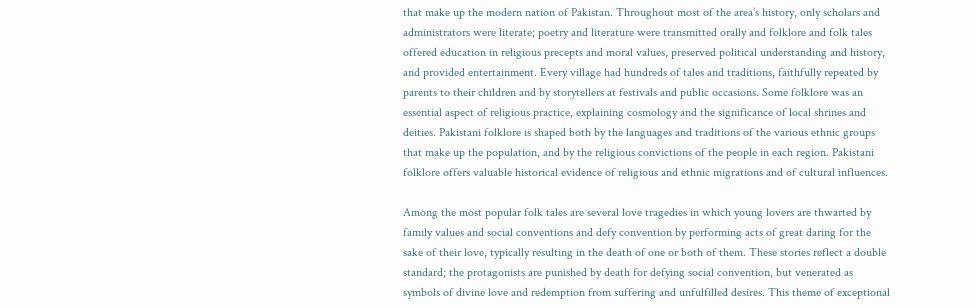that make up the modern nation of Pakistan. Throughout most of the area’s history, only scholars and administrators were literate; poetry and literature were transmitted orally and folklore and folk tales offered education in religious precepts and moral values, preserved political understanding and history, and provided entertainment. Every village had hundreds of tales and traditions, faithfully repeated by parents to their children and by storytellers at festivals and public occasions. Some folklore was an essential aspect of religious practice, explaining cosmology and the significance of local shrines and deities. Pakistani folklore is shaped both by the languages and traditions of the various ethnic groups that make up the population, and by the religious convictions of the people in each region. Pakistani folklore offers valuable historical evidence of religious and ethnic migrations and of cultural influences.

Among the most popular folk tales are several love tragedies in which young lovers are thwarted by family values and social conventions and defy convention by performing acts of great daring for the sake of their love, typically resulting in the death of one or both of them. These stories reflect a double standard; the protagonists are punished by death for defying social convention, but venerated as symbols of divine love and redemption from suffering and unfulfilled desires. This theme of exceptional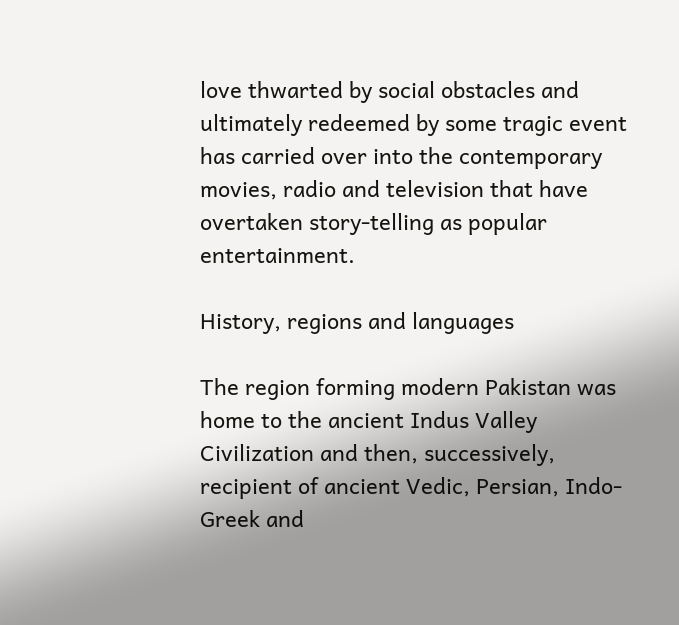love thwarted by social obstacles and ultimately redeemed by some tragic event has carried over into the contemporary movies, radio and television that have overtaken story-telling as popular entertainment.

History, regions and languages

The region forming modern Pakistan was home to the ancient Indus Valley Civilization and then, successively, recipient of ancient Vedic, Persian, Indo-Greek and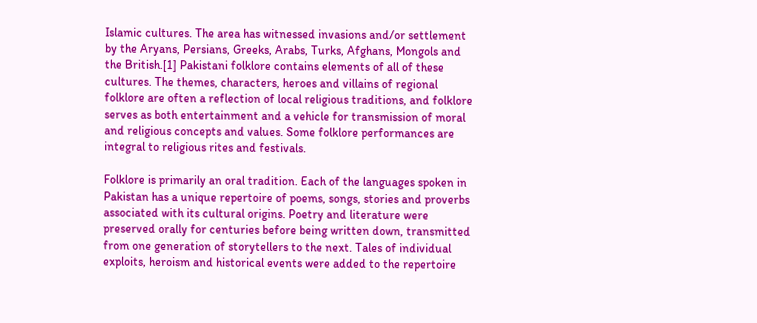Islamic cultures. The area has witnessed invasions and/or settlement by the Aryans, Persians, Greeks, Arabs, Turks, Afghans, Mongols and the British.[1] Pakistani folklore contains elements of all of these cultures. The themes, characters, heroes and villains of regional folklore are often a reflection of local religious traditions, and folklore serves as both entertainment and a vehicle for transmission of moral and religious concepts and values. Some folklore performances are integral to religious rites and festivals.

Folklore is primarily an oral tradition. Each of the languages spoken in Pakistan has a unique repertoire of poems, songs, stories and proverbs associated with its cultural origins. Poetry and literature were preserved orally for centuries before being written down, transmitted from one generation of storytellers to the next. Tales of individual exploits, heroism and historical events were added to the repertoire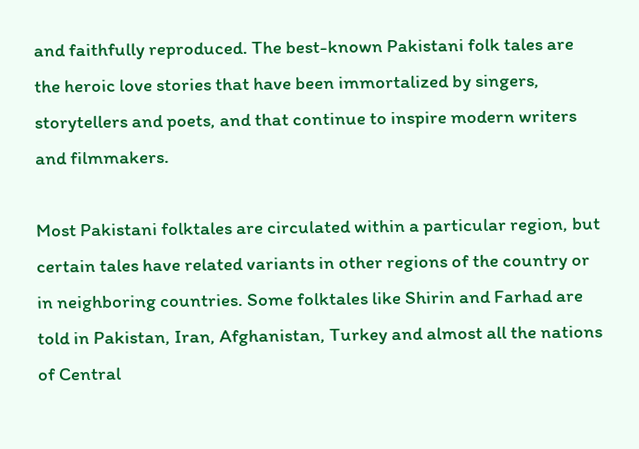and faithfully reproduced. The best-known Pakistani folk tales are the heroic love stories that have been immortalized by singers, storytellers and poets, and that continue to inspire modern writers and filmmakers.

Most Pakistani folktales are circulated within a particular region, but certain tales have related variants in other regions of the country or in neighboring countries. Some folktales like Shirin and Farhad are told in Pakistan, Iran, Afghanistan, Turkey and almost all the nations of Central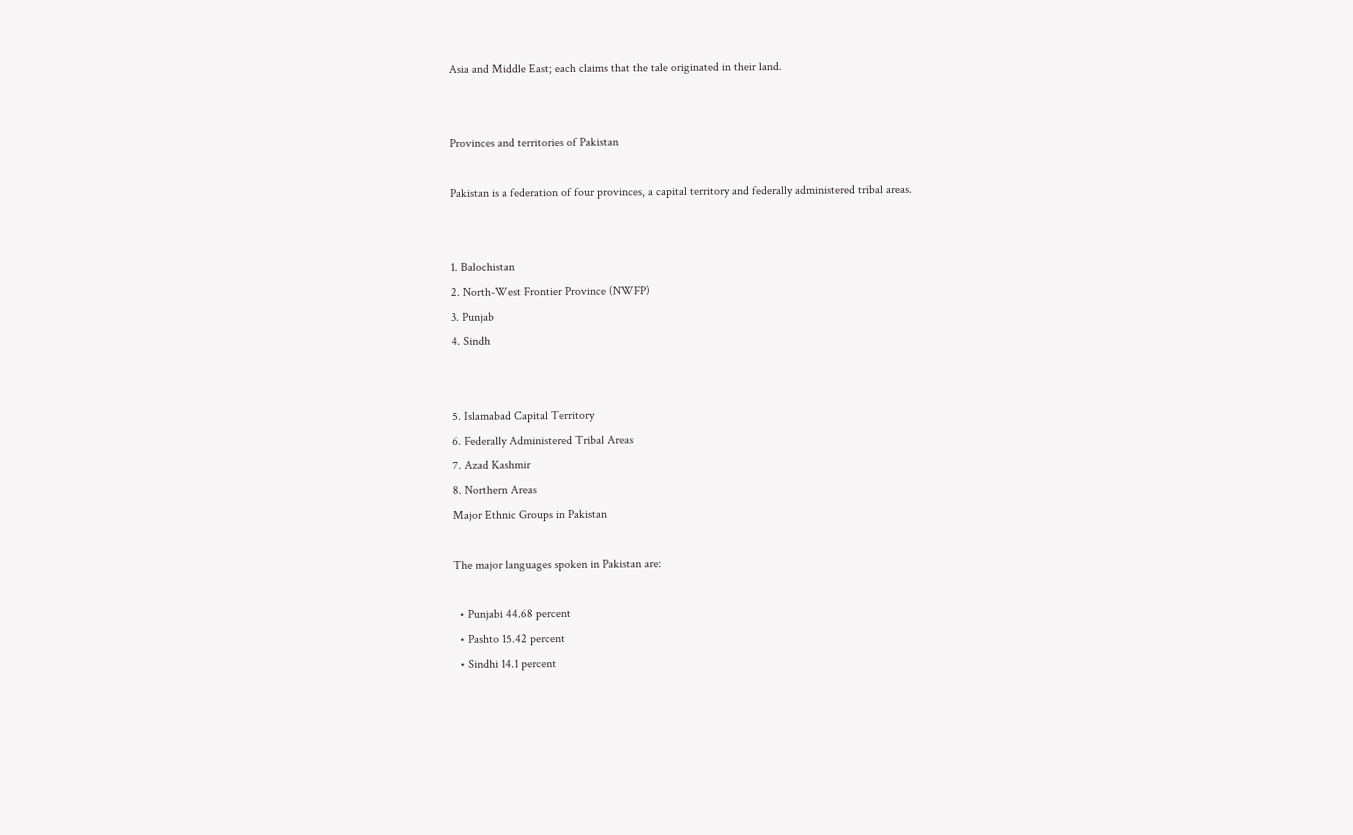Asia and Middle East; each claims that the tale originated in their land.


Provinces and territories of Pakistan

Pakistan is a federation of four provinces, a capital territory and federally administered tribal areas.


1. Balochistan
2. North-West Frontier Province (NWFP)
3. Punjab
4. Sindh


5. Islamabad Capital Territory
6. Federally Administered Tribal Areas
7. Azad Kashmir
8. Northern Areas
Major Ethnic Groups in Pakistan

The major languages spoken in Pakistan are:

  • Punjabi 44.68 percent
  • Pashto 15.42 percent
  • Sindhi 14.1 percent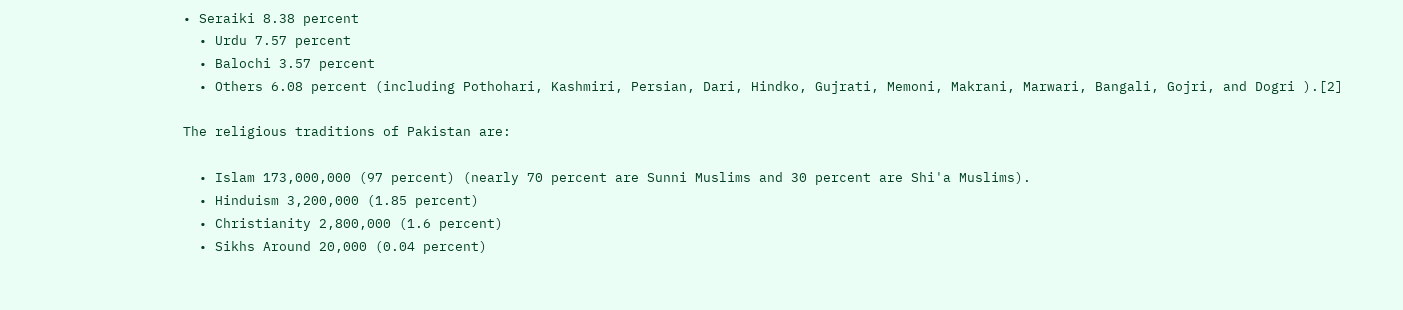• Seraiki 8.38 percent
  • Urdu 7.57 percent
  • Balochi 3.57 percent
  • Others 6.08 percent (including Pothohari, Kashmiri, Persian, Dari, Hindko, Gujrati, Memoni, Makrani, Marwari, Bangali, Gojri, and Dogri ).[2]

The religious traditions of Pakistan are:

  • Islam 173,000,000 (97 percent) (nearly 70 percent are Sunni Muslims and 30 percent are Shi'a Muslims).
  • Hinduism 3,200,000 (1.85 percent)
  • Christianity 2,800,000 (1.6 percent)
  • Sikhs Around 20,000 (0.04 percent)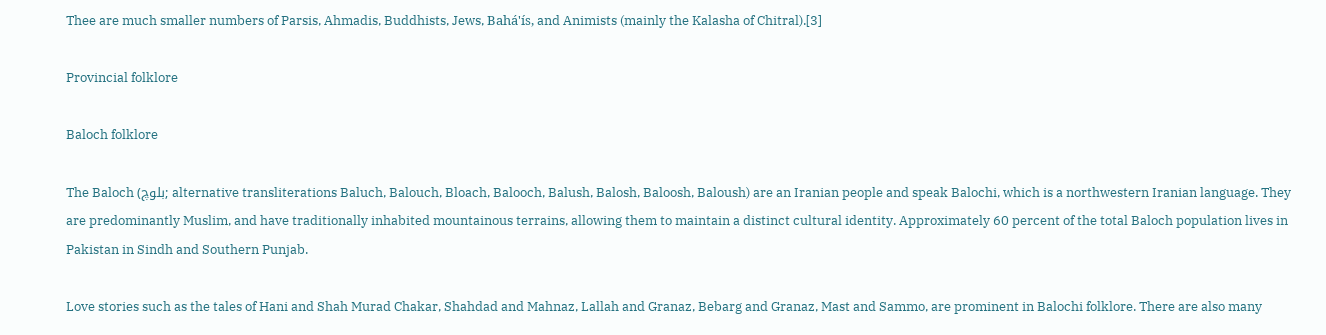Thee are much smaller numbers of Parsis, Ahmadis, Buddhists, Jews, Bahá'ís, and Animists (mainly the Kalasha of Chitral).[3]

Provincial folklore

Baloch folklore

The Baloch (بلوچ; alternative transliterations Baluch, Balouch, Bloach, Balooch, Balush, Balosh, Baloosh, Baloush) are an Iranian people and speak Balochi, which is a northwestern Iranian language. They are predominantly Muslim, and have traditionally inhabited mountainous terrains, allowing them to maintain a distinct cultural identity. Approximately 60 percent of the total Baloch population lives in Pakistan in Sindh and Southern Punjab.

Love stories such as the tales of Hani and Shah Murad Chakar, Shahdad and Mahnaz, Lallah and Granaz, Bebarg and Granaz, Mast and Sammo, are prominent in Balochi folklore. There are also many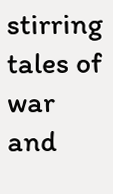stirring tales of war and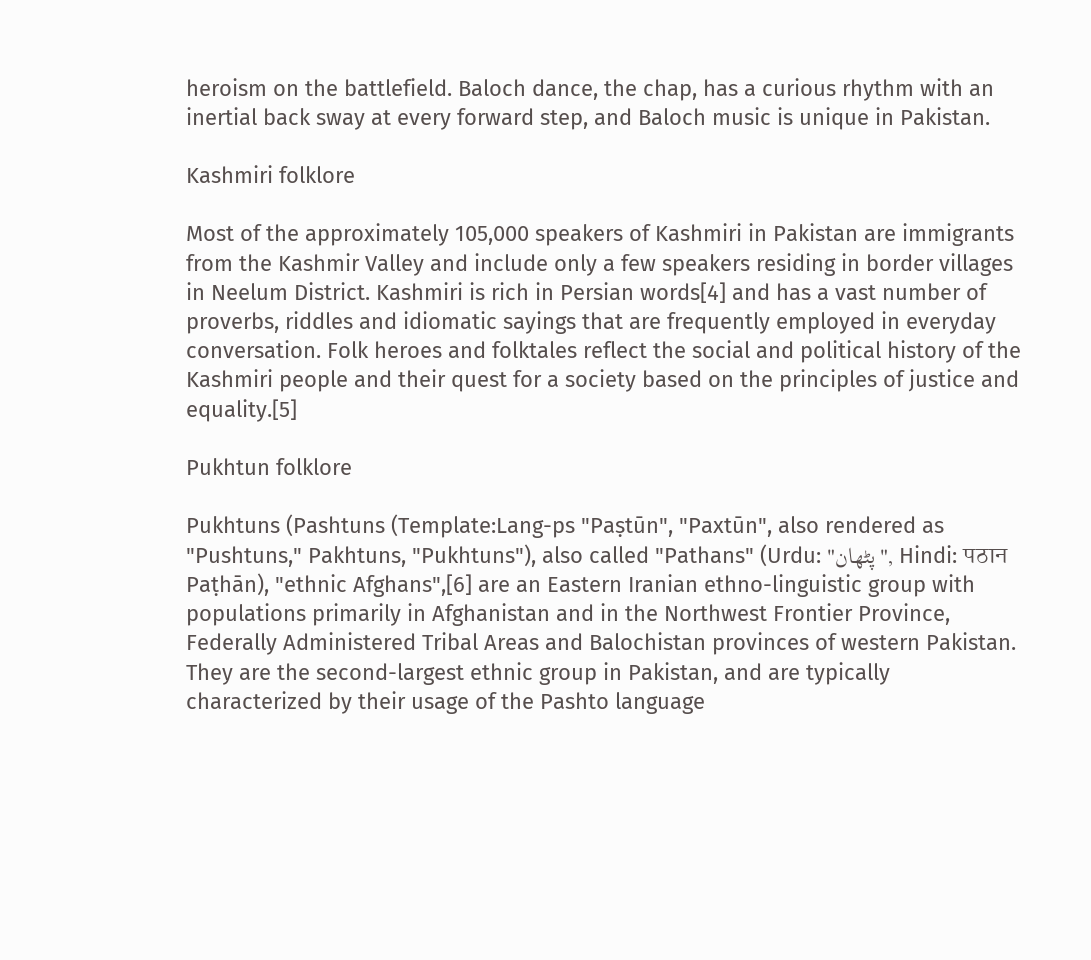heroism on the battlefield. Baloch dance, the chap, has a curious rhythm with an inertial back sway at every forward step, and Baloch music is unique in Pakistan.

Kashmiri folklore

Most of the approximately 105,000 speakers of Kashmiri in Pakistan are immigrants from the Kashmir Valley and include only a few speakers residing in border villages in Neelum District. Kashmiri is rich in Persian words[4] and has a vast number of proverbs, riddles and idiomatic sayings that are frequently employed in everyday conversation. Folk heroes and folktales reflect the social and political history of the Kashmiri people and their quest for a society based on the principles of justice and equality.[5]

Pukhtun folklore

Pukhtuns (Pashtuns (Template:Lang-ps "Paṣtūn", "Paxtūn", also rendered as "Pushtuns," Pakhtuns, "Pukhtuns"), also called "Pathans" (Urdu: "پٹھان", Hindi: पठान Paṭhān), "ethnic Afghans",[6] are an Eastern Iranian ethno-linguistic group with populations primarily in Afghanistan and in the Northwest Frontier Province, Federally Administered Tribal Areas and Balochistan provinces of western Pakistan. They are the second-largest ethnic group in Pakistan, and are typically characterized by their usage of the Pashto language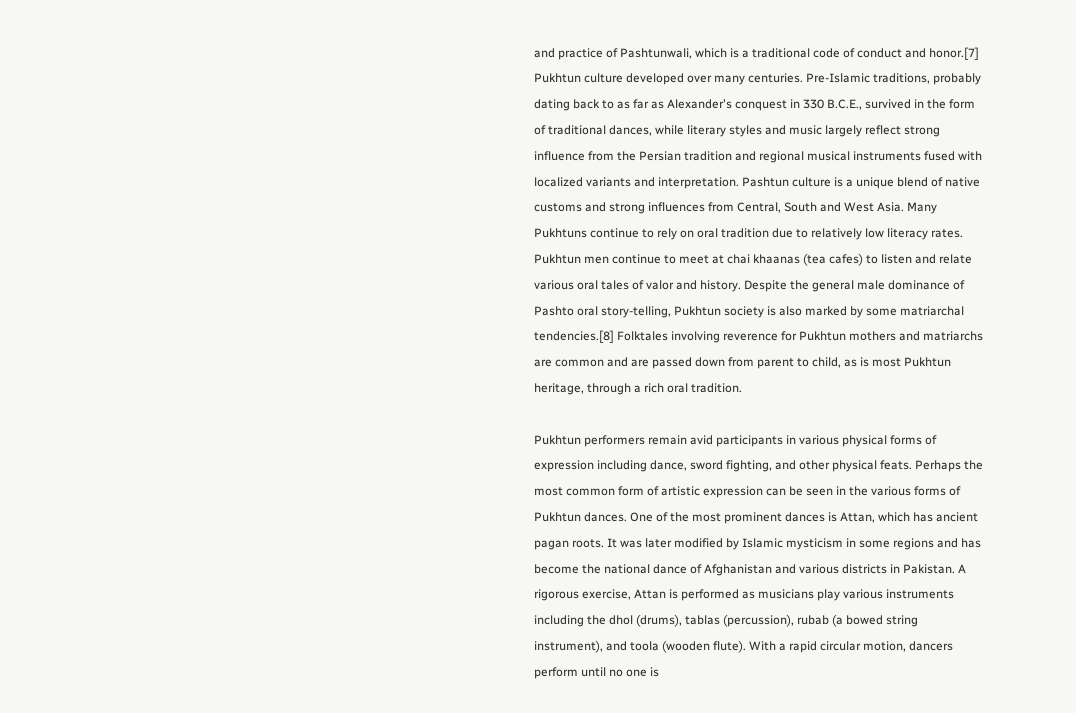and practice of Pashtunwali, which is a traditional code of conduct and honor.[7] Pukhtun culture developed over many centuries. Pre-Islamic traditions, probably dating back to as far as Alexander's conquest in 330 B.C.E., survived in the form of traditional dances, while literary styles and music largely reflect strong influence from the Persian tradition and regional musical instruments fused with localized variants and interpretation. Pashtun culture is a unique blend of native customs and strong influences from Central, South and West Asia. Many Pukhtuns continue to rely on oral tradition due to relatively low literacy rates. Pukhtun men continue to meet at chai khaanas (tea cafes) to listen and relate various oral tales of valor and history. Despite the general male dominance of Pashto oral story-telling, Pukhtun society is also marked by some matriarchal tendencies.[8] Folktales involving reverence for Pukhtun mothers and matriarchs are common and are passed down from parent to child, as is most Pukhtun heritage, through a rich oral tradition.

Pukhtun performers remain avid participants in various physical forms of expression including dance, sword fighting, and other physical feats. Perhaps the most common form of artistic expression can be seen in the various forms of Pukhtun dances. One of the most prominent dances is Attan, which has ancient pagan roots. It was later modified by Islamic mysticism in some regions and has become the national dance of Afghanistan and various districts in Pakistan. A rigorous exercise, Attan is performed as musicians play various instruments including the dhol (drums), tablas (percussion), rubab (a bowed string instrument), and toola (wooden flute). With a rapid circular motion, dancers perform until no one is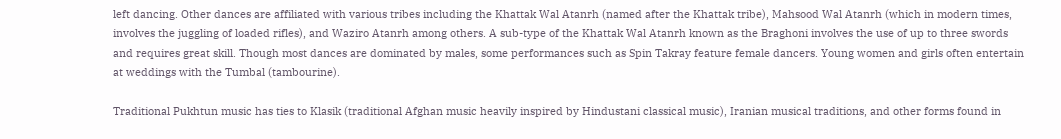left dancing. Other dances are affiliated with various tribes including the Khattak Wal Atanrh (named after the Khattak tribe), Mahsood Wal Atanrh (which in modern times, involves the juggling of loaded rifles), and Waziro Atanrh among others. A sub-type of the Khattak Wal Atanrh known as the Braghoni involves the use of up to three swords and requires great skill. Though most dances are dominated by males, some performances such as Spin Takray feature female dancers. Young women and girls often entertain at weddings with the Tumbal (tambourine).

Traditional Pukhtun music has ties to Klasik (traditional Afghan music heavily inspired by Hindustani classical music), Iranian musical traditions, and other forms found in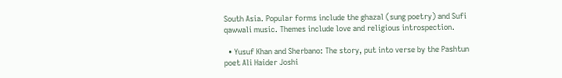South Asia. Popular forms include the ghazal (sung poetry) and Sufi qawwali music. Themes include love and religious introspection.

  • Yusuf Khan and Sherbano: The story, put into verse by the Pashtun poet Ali Haider Joshi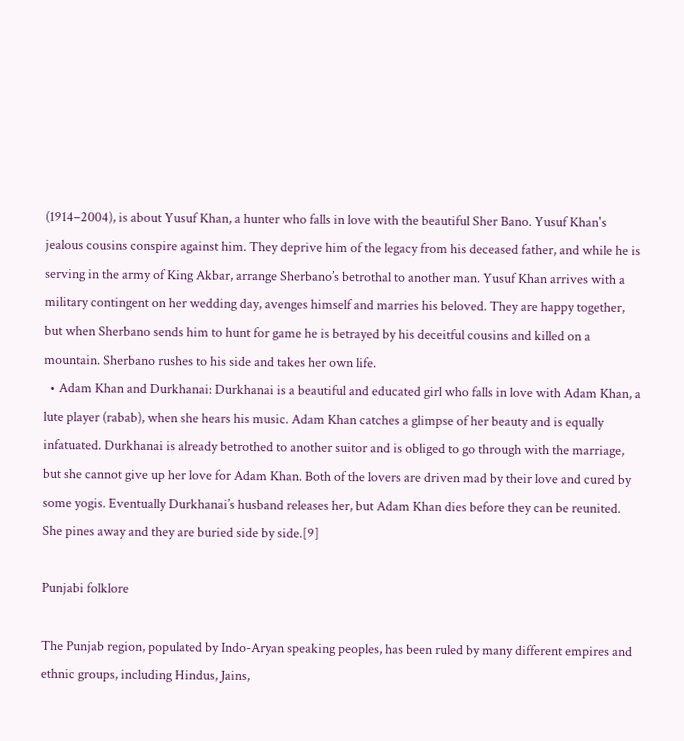(1914–2004), is about Yusuf Khan, a hunter who falls in love with the beautiful Sher Bano. Yusuf Khan's jealous cousins conspire against him. They deprive him of the legacy from his deceased father, and while he is serving in the army of King Akbar, arrange Sherbano’s betrothal to another man. Yusuf Khan arrives with a military contingent on her wedding day, avenges himself and marries his beloved. They are happy together, but when Sherbano sends him to hunt for game he is betrayed by his deceitful cousins and killed on a mountain. Sherbano rushes to his side and takes her own life.
  • Adam Khan and Durkhanai: Durkhanai is a beautiful and educated girl who falls in love with Adam Khan, a lute player (rabab), when she hears his music. Adam Khan catches a glimpse of her beauty and is equally infatuated. Durkhanai is already betrothed to another suitor and is obliged to go through with the marriage, but she cannot give up her love for Adam Khan. Both of the lovers are driven mad by their love and cured by some yogis. Eventually Durkhanai’s husband releases her, but Adam Khan dies before they can be reunited. She pines away and they are buried side by side.[9]

Punjabi folklore

The Punjab region, populated by Indo-Aryan speaking peoples, has been ruled by many different empires and ethnic groups, including Hindus, Jains,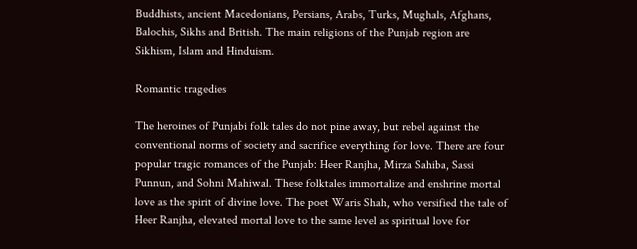Buddhists, ancient Macedonians, Persians, Arabs, Turks, Mughals, Afghans, Balochis, Sikhs and British. The main religions of the Punjab region are Sikhism, Islam and Hinduism.

Romantic tragedies

The heroines of Punjabi folk tales do not pine away, but rebel against the conventional norms of society and sacrifice everything for love. There are four popular tragic romances of the Punjab: Heer Ranjha, Mirza Sahiba, Sassi Punnun, and Sohni Mahiwal. These folktales immortalize and enshrine mortal love as the spirit of divine love. The poet Waris Shah, who versified the tale of Heer Ranjha, elevated mortal love to the same level as spiritual love for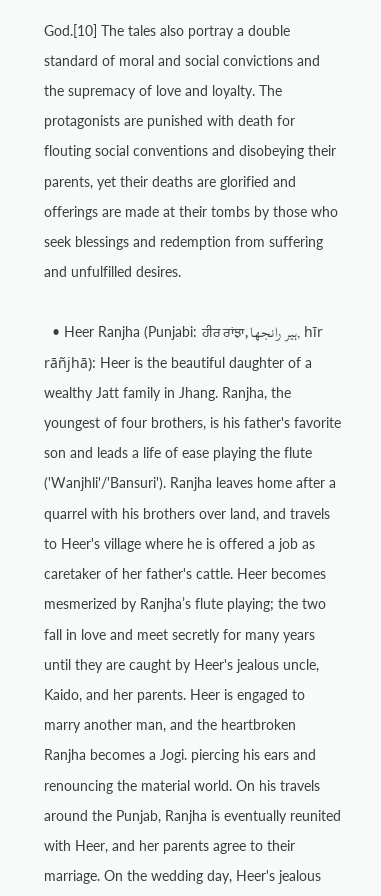God.[10] The tales also portray a double standard of moral and social convictions and the supremacy of love and loyalty. The protagonists are punished with death for flouting social conventions and disobeying their parents, yet their deaths are glorified and offerings are made at their tombs by those who seek blessings and redemption from suffering and unfulfilled desires.

  • Heer Ranjha (Punjabi: ਹੀਰ ਰਾਂਝਾ, ہیر رانجھا, hīr rāñjhā): Heer is the beautiful daughter of a wealthy Jatt family in Jhang. Ranjha, the youngest of four brothers, is his father's favorite son and leads a life of ease playing the flute ('Wanjhli'/'Bansuri'). Ranjha leaves home after a quarrel with his brothers over land, and travels to Heer's village where he is offered a job as caretaker of her father's cattle. Heer becomes mesmerized by Ranjha’s flute playing; the two fall in love and meet secretly for many years until they are caught by Heer's jealous uncle, Kaido, and her parents. Heer is engaged to marry another man, and the heartbroken Ranjha becomes a Jogi. piercing his ears and renouncing the material world. On his travels around the Punjab, Ranjha is eventually reunited with Heer, and her parents agree to their marriage. On the wedding day, Heer's jealous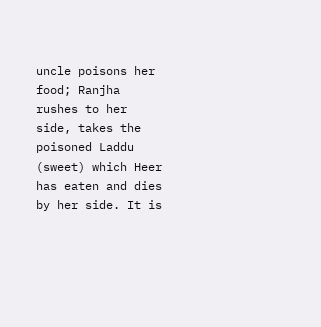uncle poisons her food; Ranjha rushes to her side, takes the poisoned Laddu (sweet) which Heer has eaten and dies by her side. It is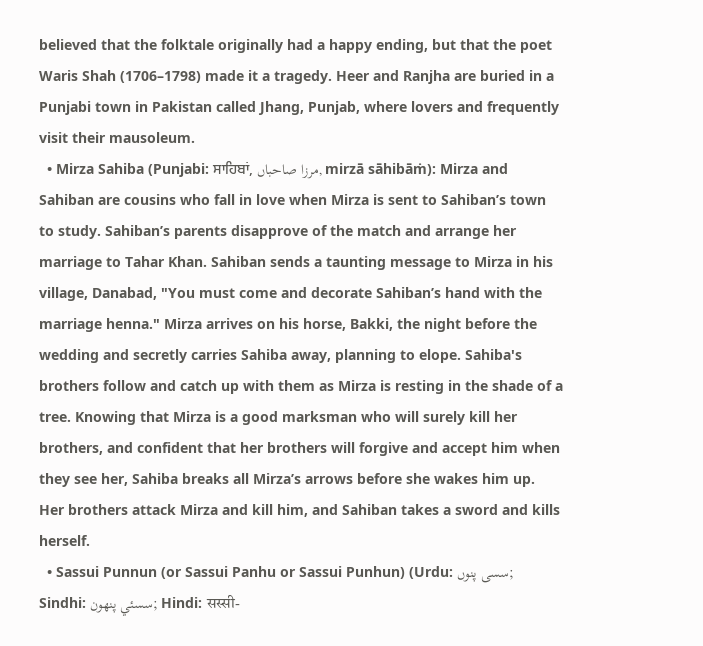believed that the folktale originally had a happy ending, but that the poet Waris Shah (1706–1798) made it a tragedy. Heer and Ranjha are buried in a Punjabi town in Pakistan called Jhang, Punjab, where lovers and frequently visit their mausoleum.
  • Mirza Sahiba (Punjabi: ਸਾਹਿਬਾਂ, مرزا صاحباں, mirzā sāhibāṁ): Mirza and Sahiban are cousins who fall in love when Mirza is sent to Sahiban’s town to study. Sahiban’s parents disapprove of the match and arrange her marriage to Tahar Khan. Sahiban sends a taunting message to Mirza in his village, Danabad, "You must come and decorate Sahiban’s hand with the marriage henna." Mirza arrives on his horse, Bakki, the night before the wedding and secretly carries Sahiba away, planning to elope. Sahiba's brothers follow and catch up with them as Mirza is resting in the shade of a tree. Knowing that Mirza is a good marksman who will surely kill her brothers, and confident that her brothers will forgive and accept him when they see her, Sahiba breaks all Mirza’s arrows before she wakes him up. Her brothers attack Mirza and kill him, and Sahiban takes a sword and kills herself.
  • Sassui Punnun (or Sassui Panhu or Sassui Punhun) (Urdu: سسی پنوں; Sindhi: سسئي پنھون; Hindi: सस्सी-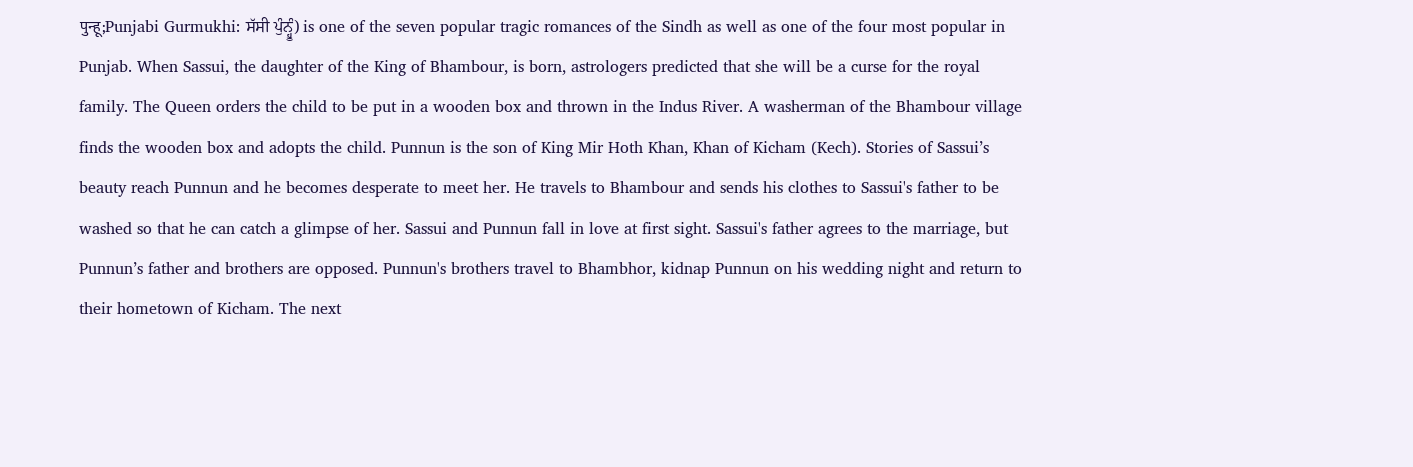पुन्हू;Punjabi Gurmukhi: ਸੱਸੀ ਪੁੰਨ੍ਹੂੰ) is one of the seven popular tragic romances of the Sindh as well as one of the four most popular in Punjab. When Sassui, the daughter of the King of Bhambour, is born, astrologers predicted that she will be a curse for the royal family. The Queen orders the child to be put in a wooden box and thrown in the Indus River. A washerman of the Bhambour village finds the wooden box and adopts the child. Punnun is the son of King Mir Hoth Khan, Khan of Kicham (Kech). Stories of Sassui’s beauty reach Punnun and he becomes desperate to meet her. He travels to Bhambour and sends his clothes to Sassui's father to be washed so that he can catch a glimpse of her. Sassui and Punnun fall in love at first sight. Sassui's father agrees to the marriage, but Punnun’s father and brothers are opposed. Punnun's brothers travel to Bhambhor, kidnap Punnun on his wedding night and return to their hometown of Kicham. The next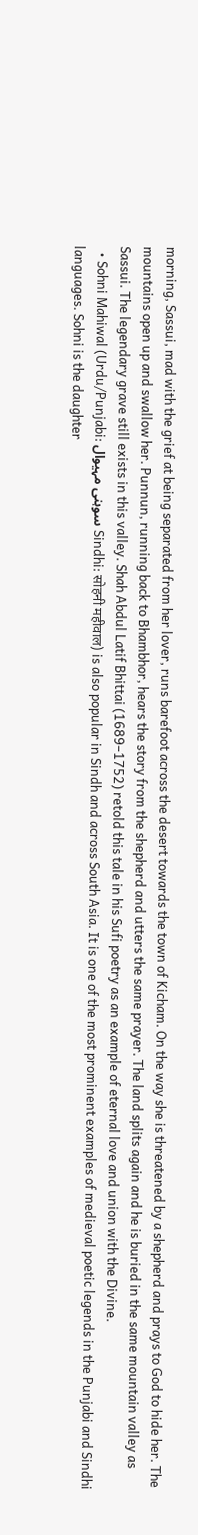morning, Sassui, mad with the grief at being separated from her lover, runs barefoot across the desert towards the town of Kicham. On the way she is threatened by a shepherd and prays to God to hide her. The mountains open up and swallow her. Punnun, running back to Bhambhor, hears the story from the shepherd and utters the same prayer. The land splits again and he is buried in the same mountain valley as Sassui. The legendary grave still exists in this valley. Shah Abdul Latif Bhittai (1689–1752) retold this tale in his Sufi poetry as an example of eternal love and union with the Divine.
  • Sohni Mahiwal (Urdu/Punjabi: سوہنی مہیوال Sindhi: सोहनी महीवाल) is also popular in Sindh and across South Asia. It is one of the most prominent examples of medieval poetic legends in the Punjabi and Sindhi languages. Sohni is the daughter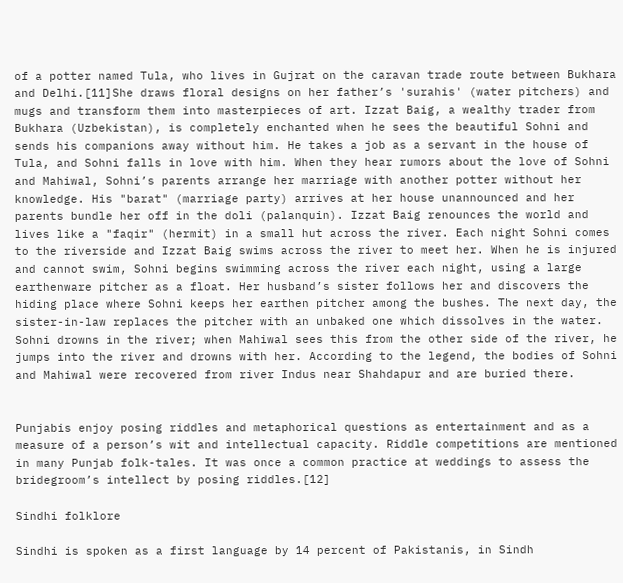of a potter named Tula, who lives in Gujrat on the caravan trade route between Bukhara and Delhi.[11]She draws floral designs on her father’s 'surahis' (water pitchers) and mugs and transform them into masterpieces of art. Izzat Baig, a wealthy trader from Bukhara (Uzbekistan), is completely enchanted when he sees the beautiful Sohni and sends his companions away without him. He takes a job as a servant in the house of Tula, and Sohni falls in love with him. When they hear rumors about the love of Sohni and Mahiwal, Sohni’s parents arrange her marriage with another potter without her knowledge. His "barat" (marriage party) arrives at her house unannounced and her parents bundle her off in the doli (palanquin). Izzat Baig renounces the world and lives like a "faqir" (hermit) in a small hut across the river. Each night Sohni comes to the riverside and Izzat Baig swims across the river to meet her. When he is injured and cannot swim, Sohni begins swimming across the river each night, using a large earthenware pitcher as a float. Her husband’s sister follows her and discovers the hiding place where Sohni keeps her earthen pitcher among the bushes. The next day, the sister-in-law replaces the pitcher with an unbaked one which dissolves in the water. Sohni drowns in the river; when Mahiwal sees this from the other side of the river, he jumps into the river and drowns with her. According to the legend, the bodies of Sohni and Mahiwal were recovered from river Indus near Shahdapur and are buried there.


Punjabis enjoy posing riddles and metaphorical questions as entertainment and as a measure of a person’s wit and intellectual capacity. Riddle competitions are mentioned in many Punjab folk-tales. It was once a common practice at weddings to assess the bridegroom’s intellect by posing riddles.[12]

Sindhi folklore

Sindhi is spoken as a first language by 14 percent of Pakistanis, in Sindh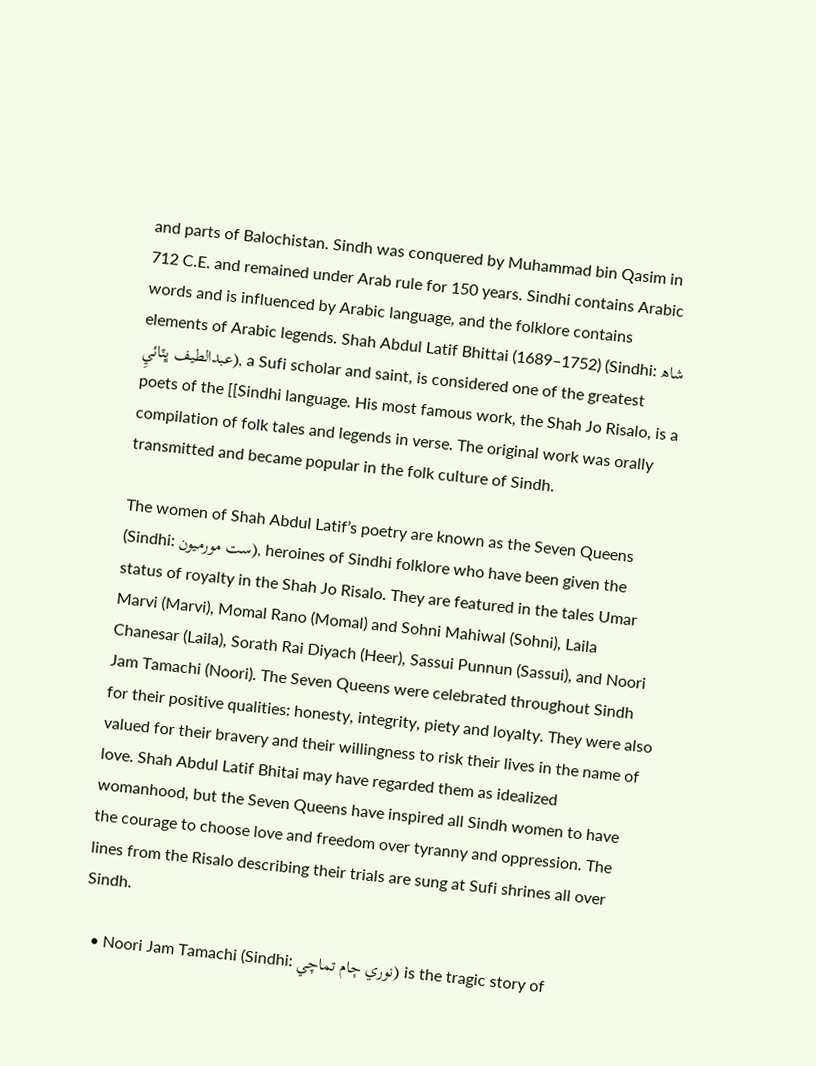and parts of Balochistan. Sindh was conquered by Muhammad bin Qasim in 712 C.E. and remained under Arab rule for 150 years. Sindhi contains Arabic words and is influenced by Arabic language, and the folklore contains elements of Arabic legends. Shah Abdul Latif Bhittai (1689–1752) (Sindhi: شاھ عبدالطيف ڀٽائيِ), a Sufi scholar and saint, is considered one of the greatest poets of the [[Sindhi language. His most famous work, the Shah Jo Risalo, is a compilation of folk tales and legends in verse. The original work was orally transmitted and became popular in the folk culture of Sindh.

The women of Shah Abdul Latif’s poetry are known as the Seven Queens (Sindhi: ست مورميون), heroines of Sindhi folklore who have been given the status of royalty in the Shah Jo Risalo. They are featured in the tales Umar Marvi (Marvi), Momal Rano (Momal) and Sohni Mahiwal (Sohni), Laila Chanesar (Laila), Sorath Rai Diyach (Heer), Sassui Punnun (Sassui), and Noori Jam Tamachi (Noori). The Seven Queens were celebrated throughout Sindh for their positive qualities: honesty, integrity, piety and loyalty. They were also valued for their bravery and their willingness to risk their lives in the name of love. Shah Abdul Latif Bhitai may have regarded them as idealized womanhood, but the Seven Queens have inspired all Sindh women to have the courage to choose love and freedom over tyranny and oppression. The lines from the Risalo describing their trials are sung at Sufi shrines all over Sindh.

  • Noori Jam Tamachi (Sindhi: نوري ڄام تماچي) is the tragic story of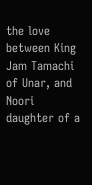the love between King Jam Tamachi of Unar, and Noori daughter of a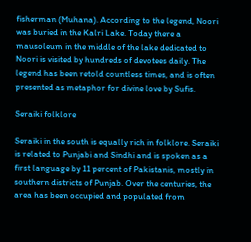fisherman (Muhana). According to the legend, Noori was buried in the Kalri Lake. Today there a mausoleum in the middle of the lake dedicated to Noori is visited by hundreds of devotees daily. The legend has been retold countless times, and is often presented as metaphor for divine love by Sufis.

Seraiki folklore

Seraiki in the south is equally rich in folklore. Seraiki is related to Punjabi and Sindhi and is spoken as a first language by 11 percent of Pakistanis, mostly in southern districts of Punjab. Over the centuries, the area has been occupied and populated from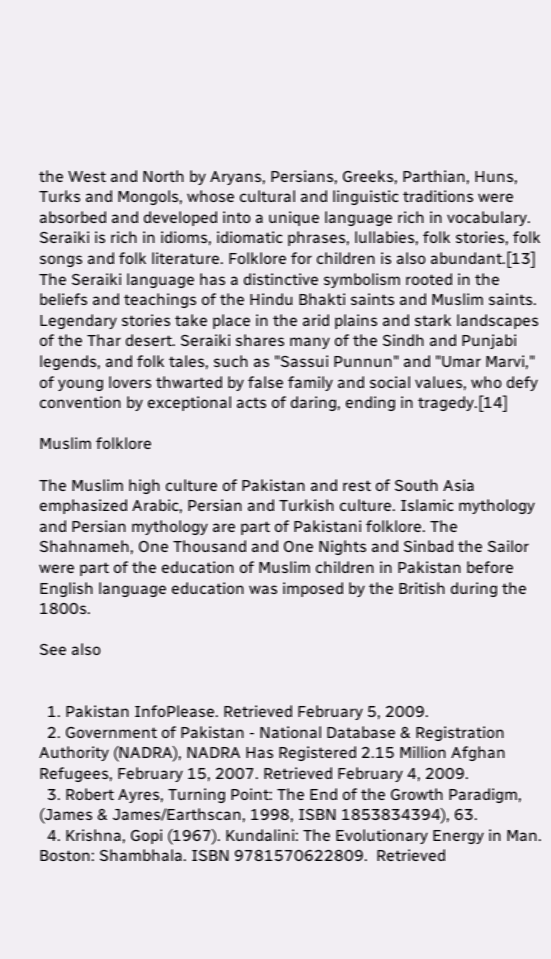the West and North by Aryans, Persians, Greeks, Parthian, Huns, Turks and Mongols, whose cultural and linguistic traditions were absorbed and developed into a unique language rich in vocabulary. Seraiki is rich in idioms, idiomatic phrases, lullabies, folk stories, folk songs and folk literature. Folklore for children is also abundant.[13] The Seraiki language has a distinctive symbolism rooted in the beliefs and teachings of the Hindu Bhakti saints and Muslim saints. Legendary stories take place in the arid plains and stark landscapes of the Thar desert. Seraiki shares many of the Sindh and Punjabi legends, and folk tales, such as "Sassui Punnun" and "Umar Marvi," of young lovers thwarted by false family and social values, who defy convention by exceptional acts of daring, ending in tragedy.[14]

Muslim folklore

The Muslim high culture of Pakistan and rest of South Asia emphasized Arabic, Persian and Turkish culture. Islamic mythology and Persian mythology are part of Pakistani folklore. The Shahnameh, One Thousand and One Nights and Sinbad the Sailor were part of the education of Muslim children in Pakistan before English language education was imposed by the British during the 1800s.

See also


  1. Pakistan InfoPlease. Retrieved February 5, 2009.
  2. Government of Pakistan - National Database & Registration Authority (NADRA), NADRA Has Registered 2.15 Million Afghan Refugees, February 15, 2007. Retrieved February 4, 2009.
  3. Robert Ayres, Turning Point: The End of the Growth Paradigm, (James & James/Earthscan, 1998, ISBN 1853834394), 63.
  4. Krishna, Gopi (1967). Kundalini: The Evolutionary Energy in Man. Boston: Shambhala. ISBN 9781570622809.  Retrieved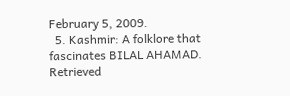February 5, 2009.
  5. Kashmir: A folklore that fascinates BILAL AHAMAD. Retrieved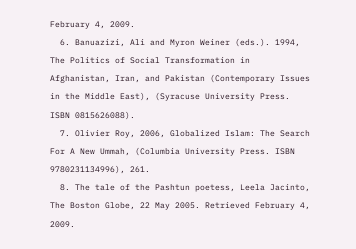February 4, 2009.
  6. Banuazizi, Ali and Myron Weiner (eds.). 1994, The Politics of Social Transformation in Afghanistan, Iran, and Pakistan (Contemporary Issues in the Middle East), (Syracuse University Press. ISBN 0815626088).
  7. Olivier Roy, 2006, Globalized Islam: The Search For A New Ummah, (Columbia University Press. ISBN 9780231134996), 261.
  8. The tale of the Pashtun poetess, Leela Jacinto, The Boston Globe, 22 May 2005. Retrieved February 4, 2009.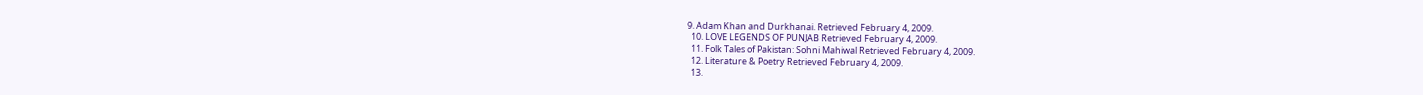9. Adam Khan and Durkhanai. Retrieved February 4, 2009.
  10. LOVE LEGENDS OF PUNJAB Retrieved February 4, 2009.
  11. Folk Tales of Pakistan: Sohni Mahiwal Retrieved February 4, 2009.
  12. Literature & Poetry Retrieved February 4, 2009.
  13.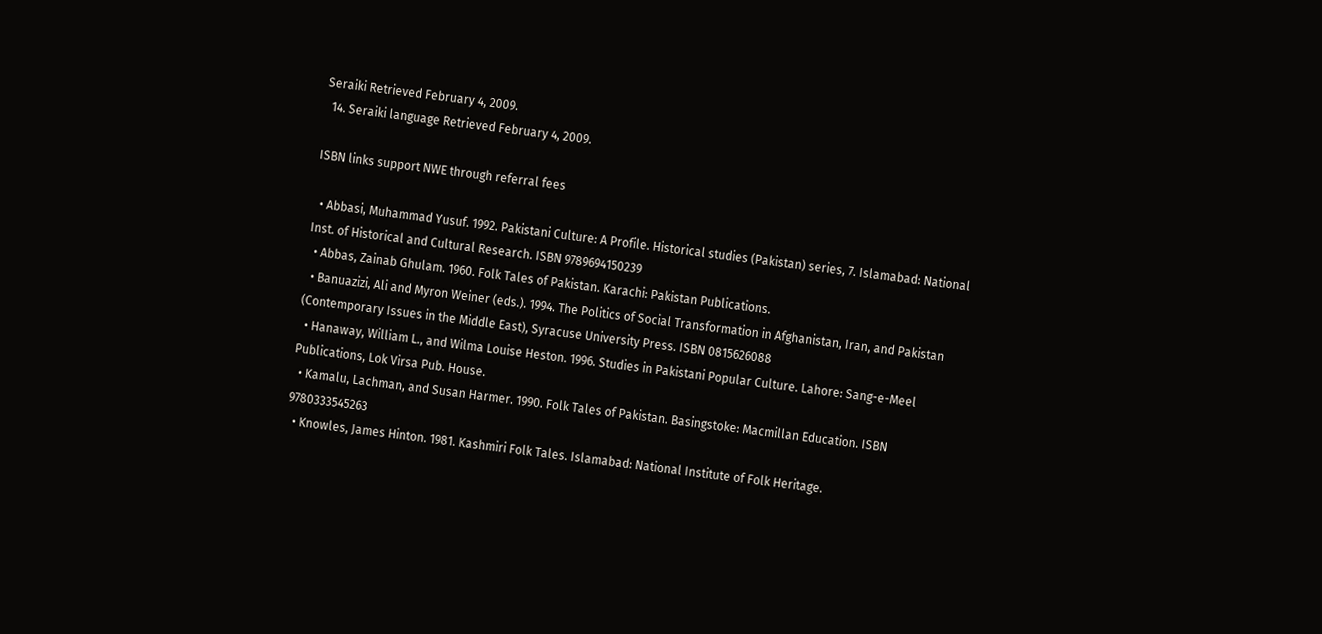Seraiki Retrieved February 4, 2009.
  14. Seraiki language Retrieved February 4, 2009.

ISBN links support NWE through referral fees

  • Abbasi, Muhammad Yusuf. 1992. Pakistani Culture: A Profile. Historical studies (Pakistan) series, 7. Islamabad: National Inst. of Historical and Cultural Research. ISBN 9789694150239
  • Abbas, Zainab Ghulam. 1960. Folk Tales of Pakistan. Karachi: Pakistan Publications.
  • Banuazizi, Ali and Myron Weiner (eds.). 1994. The Politics of Social Transformation in Afghanistan, Iran, and Pakistan (Contemporary Issues in the Middle East), Syracuse University Press. ISBN 0815626088
  • Hanaway, William L., and Wilma Louise Heston. 1996. Studies in Pakistani Popular Culture. Lahore: Sang-e-Meel Publications, Lok Virsa Pub. House.
  • Kamalu, Lachman, and Susan Harmer. 1990. Folk Tales of Pakistan. Basingstoke: Macmillan Education. ISBN 9780333545263
  • Knowles, James Hinton. 1981. Kashmiri Folk Tales. Islamabad: National Institute of Folk Heritage.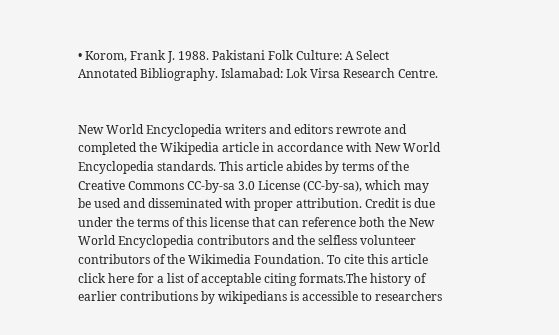• Korom, Frank J. 1988. Pakistani Folk Culture: A Select Annotated Bibliography. Islamabad: Lok Virsa Research Centre.


New World Encyclopedia writers and editors rewrote and completed the Wikipedia article in accordance with New World Encyclopedia standards. This article abides by terms of the Creative Commons CC-by-sa 3.0 License (CC-by-sa), which may be used and disseminated with proper attribution. Credit is due under the terms of this license that can reference both the New World Encyclopedia contributors and the selfless volunteer contributors of the Wikimedia Foundation. To cite this article click here for a list of acceptable citing formats.The history of earlier contributions by wikipedians is accessible to researchers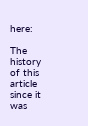here:

The history of this article since it was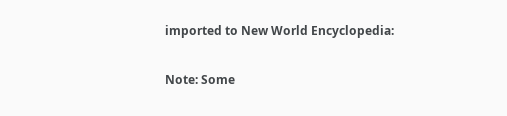imported to New World Encyclopedia:

Note: Some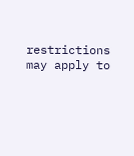restrictions may apply to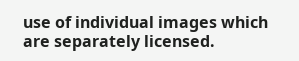use of individual images which are separately licensed.